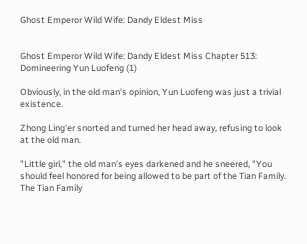Ghost Emperor Wild Wife: Dandy Eldest Miss


Ghost Emperor Wild Wife: Dandy Eldest Miss Chapter 513: Domineering Yun Luofeng (1)

Obviously, in the old man's opinion, Yun Luofeng was just a trivial existence.

Zhong Ling'er snorted and turned her head away, refusing to look at the old man.

"Little girl," the old man's eyes darkened and he sneered, "You should feel honored for being allowed to be part of the Tian Family. The Tian Family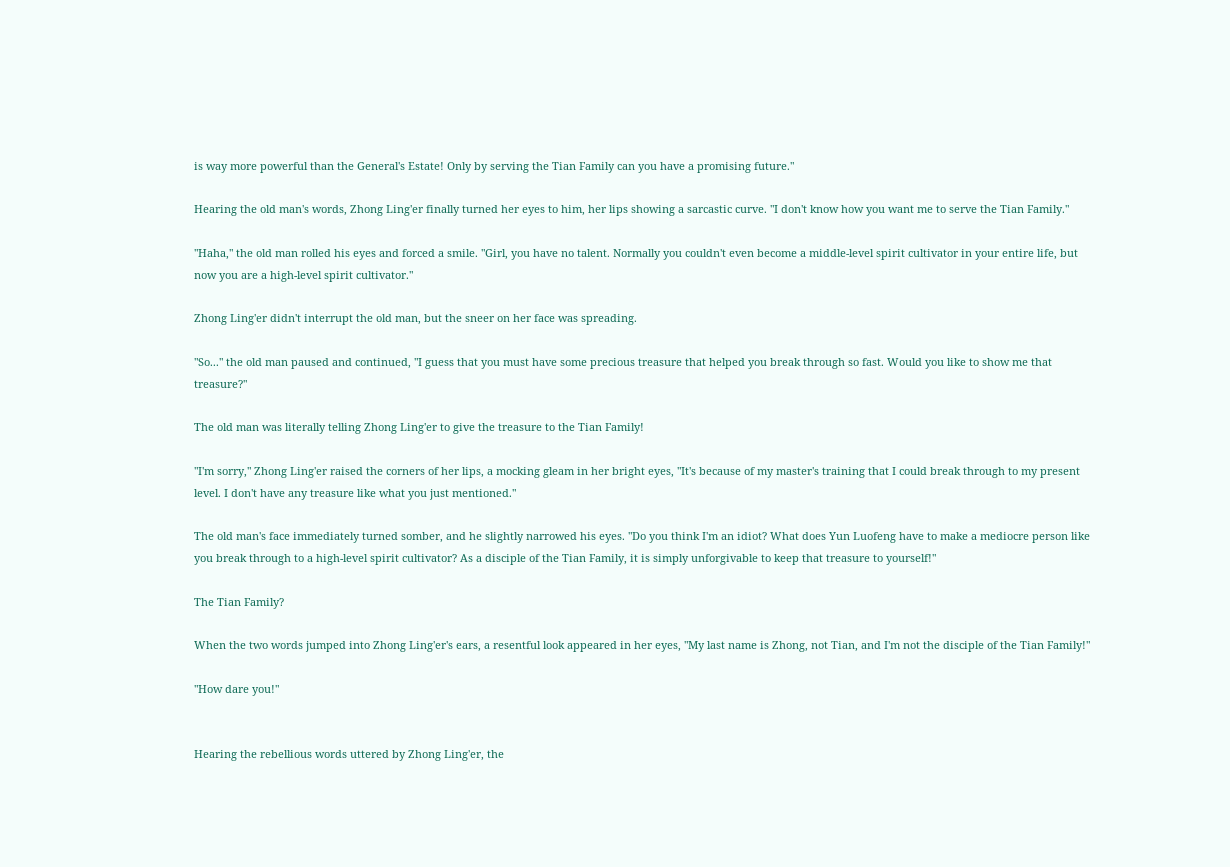is way more powerful than the General's Estate! Only by serving the Tian Family can you have a promising future."

Hearing the old man's words, Zhong Ling'er finally turned her eyes to him, her lips showing a sarcastic curve. "I don't know how you want me to serve the Tian Family."

"Haha," the old man rolled his eyes and forced a smile. "Girl, you have no talent. Normally you couldn't even become a middle-level spirit cultivator in your entire life, but now you are a high-level spirit cultivator."

Zhong Ling'er didn't interrupt the old man, but the sneer on her face was spreading.

"So..." the old man paused and continued, "I guess that you must have some precious treasure that helped you break through so fast. Would you like to show me that treasure?"

The old man was literally telling Zhong Ling'er to give the treasure to the Tian Family!

"I'm sorry," Zhong Ling'er raised the corners of her lips, a mocking gleam in her bright eyes, "It's because of my master's training that I could break through to my present level. I don't have any treasure like what you just mentioned."

The old man's face immediately turned somber, and he slightly narrowed his eyes. "Do you think I'm an idiot? What does Yun Luofeng have to make a mediocre person like you break through to a high-level spirit cultivator? As a disciple of the Tian Family, it is simply unforgivable to keep that treasure to yourself!"

The Tian Family?

When the two words jumped into Zhong Ling'er's ears, a resentful look appeared in her eyes, "My last name is Zhong, not Tian, and I'm not the disciple of the Tian Family!"

"How dare you!"


Hearing the rebellious words uttered by Zhong Ling'er, the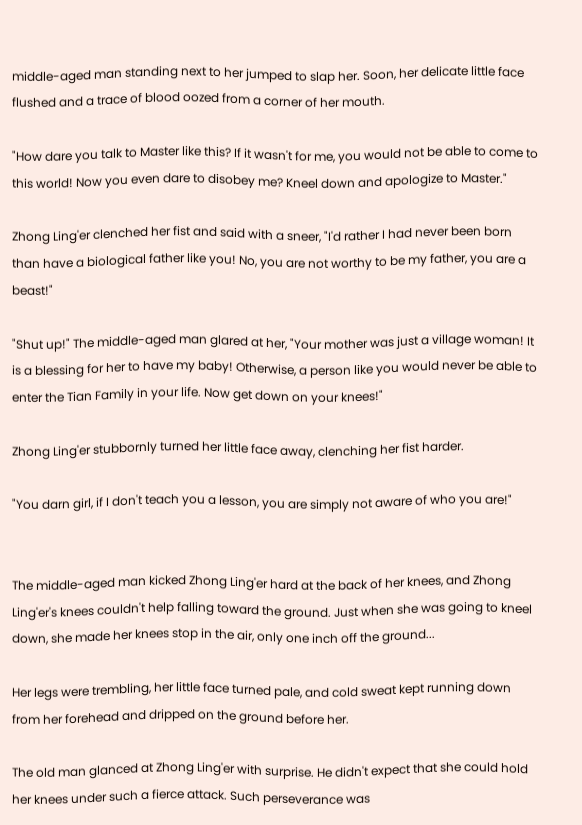middle-aged man standing next to her jumped to slap her. Soon, her delicate little face flushed and a trace of blood oozed from a corner of her mouth.

"How dare you talk to Master like this? If it wasn't for me, you would not be able to come to this world! Now you even dare to disobey me? Kneel down and apologize to Master."

Zhong Ling'er clenched her fist and said with a sneer, "I'd rather I had never been born than have a biological father like you! No, you are not worthy to be my father, you are a beast!"

"Shut up!" The middle-aged man glared at her, "Your mother was just a village woman! It is a blessing for her to have my baby! Otherwise, a person like you would never be able to enter the Tian Family in your life. Now get down on your knees!"

Zhong Ling'er stubbornly turned her little face away, clenching her fist harder.

"You darn girl, if I don't teach you a lesson, you are simply not aware of who you are!"


The middle-aged man kicked Zhong Ling'er hard at the back of her knees, and Zhong Ling'er's knees couldn't help falling toward the ground. Just when she was going to kneel down, she made her knees stop in the air, only one inch off the ground...

Her legs were trembling, her little face turned pale, and cold sweat kept running down from her forehead and dripped on the ground before her.

The old man glanced at Zhong Ling'er with surprise. He didn't expect that she could hold her knees under such a fierce attack. Such perseverance was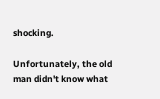shocking.

Unfortunately, the old man didn't know what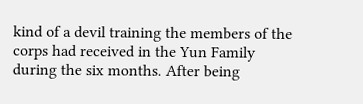kind of a devil training the members of the corps had received in the Yun Family during the six months. After being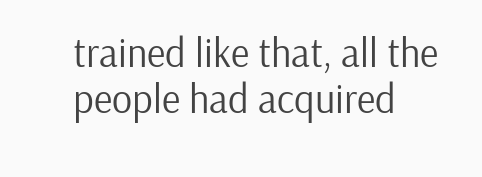trained like that, all the people had acquired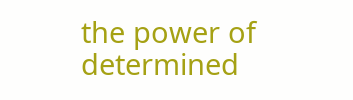the power of determined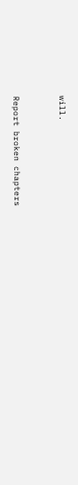will.


Report broken chapters